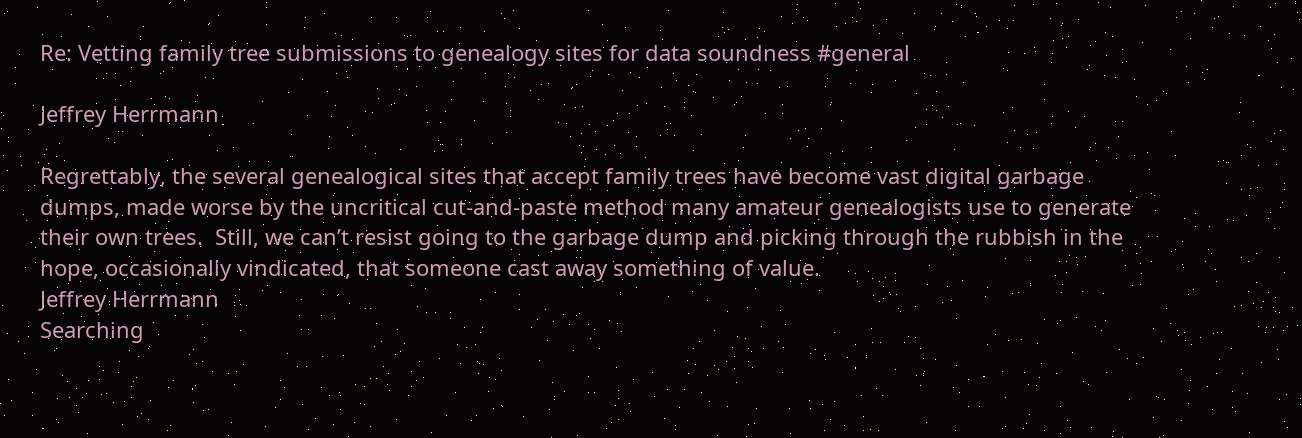Re: Vetting family tree submissions to genealogy sites for data soundness #general

Jeffrey Herrmann

Regrettably, the several genealogical sites that accept family trees have become vast digital garbage dumps, made worse by the uncritical cut-and-paste method many amateur genealogists use to generate their own trees.  Still, we can’t resist going to the garbage dump and picking through the rubbish in the hope, occasionally vindicated, that someone cast away something of value.
Jeffrey Herrmann
Searching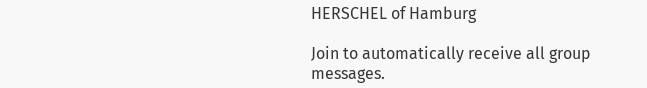HERSCHEL of Hamburg

Join to automatically receive all group messages.